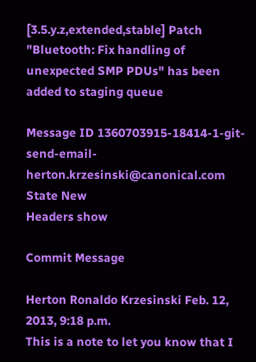[3.5.y.z,extended,stable] Patch "Bluetooth: Fix handling of unexpected SMP PDUs" has been added to staging queue

Message ID 1360703915-18414-1-git-send-email-herton.krzesinski@canonical.com
State New
Headers show

Commit Message

Herton Ronaldo Krzesinski Feb. 12, 2013, 9:18 p.m.
This is a note to let you know that I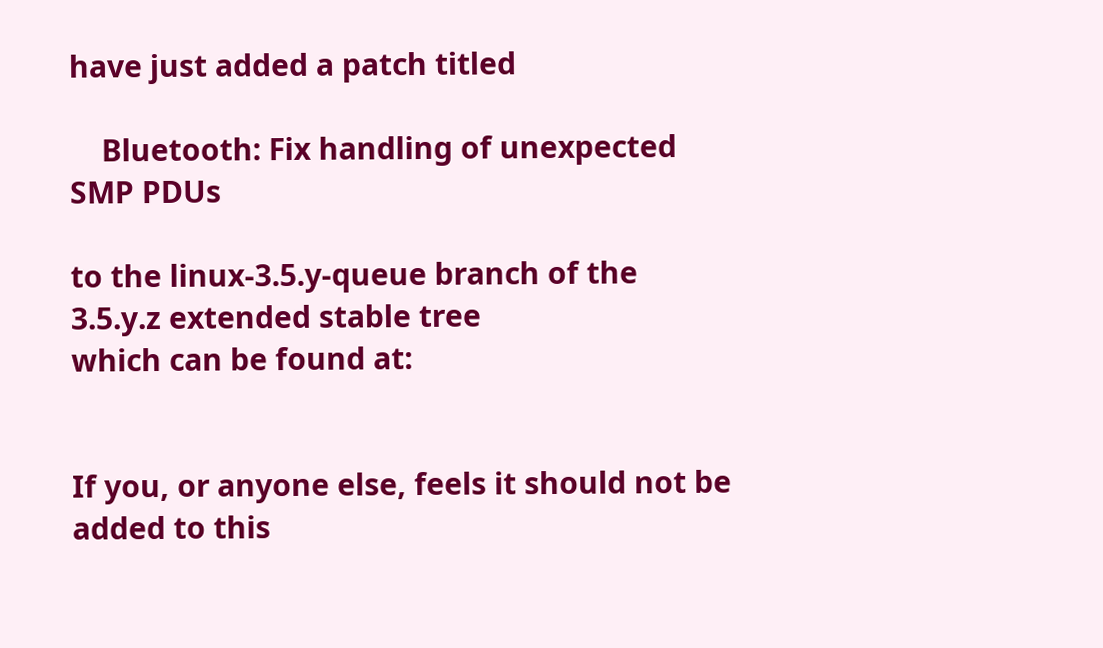have just added a patch titled

    Bluetooth: Fix handling of unexpected SMP PDUs

to the linux-3.5.y-queue branch of the 3.5.y.z extended stable tree
which can be found at:


If you, or anyone else, feels it should not be added to this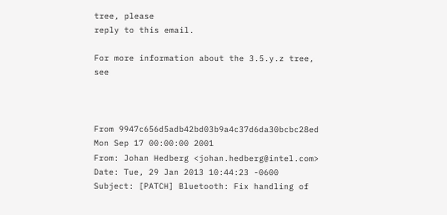tree, please
reply to this email.

For more information about the 3.5.y.z tree, see



From 9947c656d5adb42bd03b9a4c37d6da30bcbc28ed Mon Sep 17 00:00:00 2001
From: Johan Hedberg <johan.hedberg@intel.com>
Date: Tue, 29 Jan 2013 10:44:23 -0600
Subject: [PATCH] Bluetooth: Fix handling of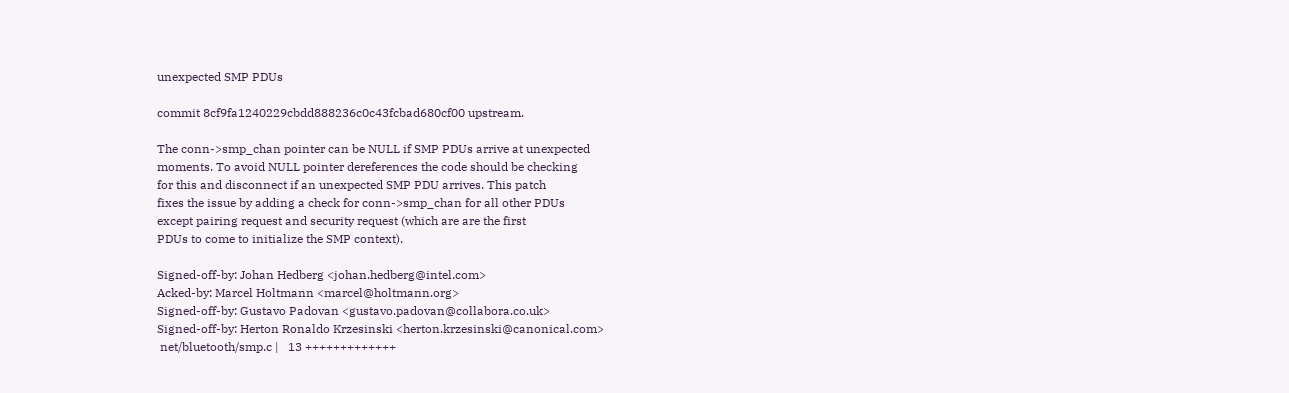unexpected SMP PDUs

commit 8cf9fa1240229cbdd888236c0c43fcbad680cf00 upstream.

The conn->smp_chan pointer can be NULL if SMP PDUs arrive at unexpected
moments. To avoid NULL pointer dereferences the code should be checking
for this and disconnect if an unexpected SMP PDU arrives. This patch
fixes the issue by adding a check for conn->smp_chan for all other PDUs
except pairing request and security request (which are are the first
PDUs to come to initialize the SMP context).

Signed-off-by: Johan Hedberg <johan.hedberg@intel.com>
Acked-by: Marcel Holtmann <marcel@holtmann.org>
Signed-off-by: Gustavo Padovan <gustavo.padovan@collabora.co.uk>
Signed-off-by: Herton Ronaldo Krzesinski <herton.krzesinski@canonical.com>
 net/bluetooth/smp.c |   13 +++++++++++++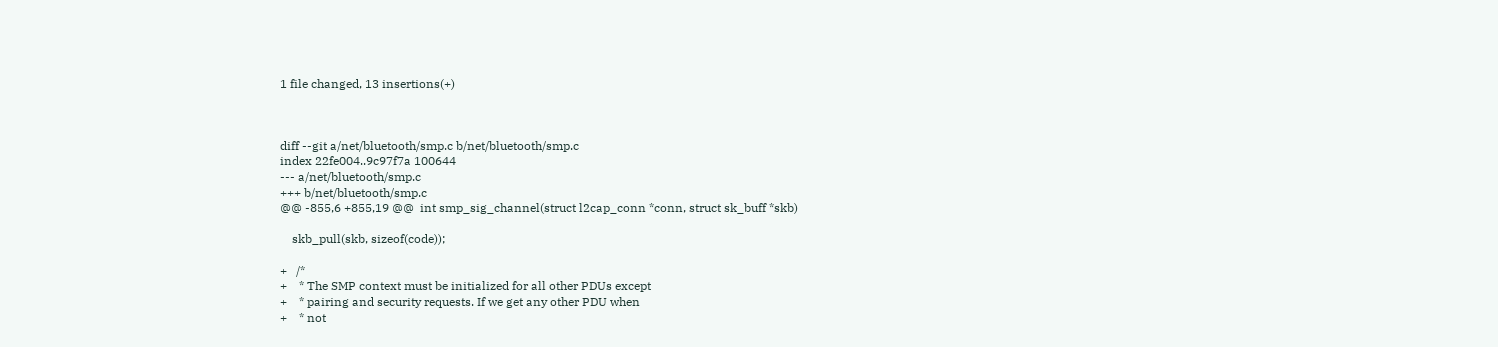1 file changed, 13 insertions(+)



diff --git a/net/bluetooth/smp.c b/net/bluetooth/smp.c
index 22fe004..9c97f7a 100644
--- a/net/bluetooth/smp.c
+++ b/net/bluetooth/smp.c
@@ -855,6 +855,19 @@  int smp_sig_channel(struct l2cap_conn *conn, struct sk_buff *skb)

    skb_pull(skb, sizeof(code));

+   /*
+    * The SMP context must be initialized for all other PDUs except
+    * pairing and security requests. If we get any other PDU when
+    * not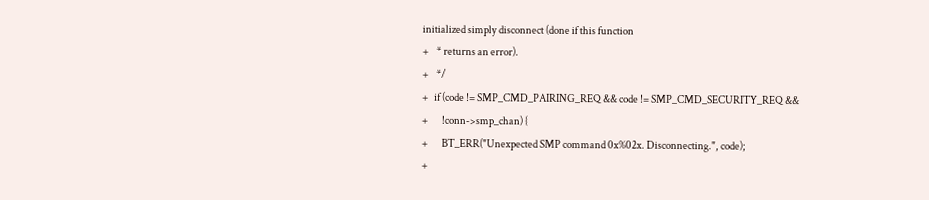initialized simply disconnect (done if this function
+    * returns an error).
+    */
+   if (code != SMP_CMD_PAIRING_REQ && code != SMP_CMD_SECURITY_REQ &&
+       !conn->smp_chan) {
+       BT_ERR("Unexpected SMP command 0x%02x. Disconnecting.", code);
+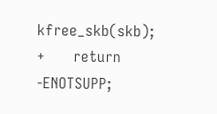kfree_skb(skb);
+       return -ENOTSUPP;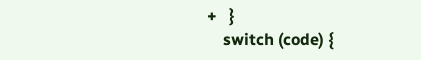+   }
    switch (code) {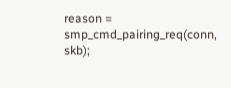reason = smp_cmd_pairing_req(conn, skb);